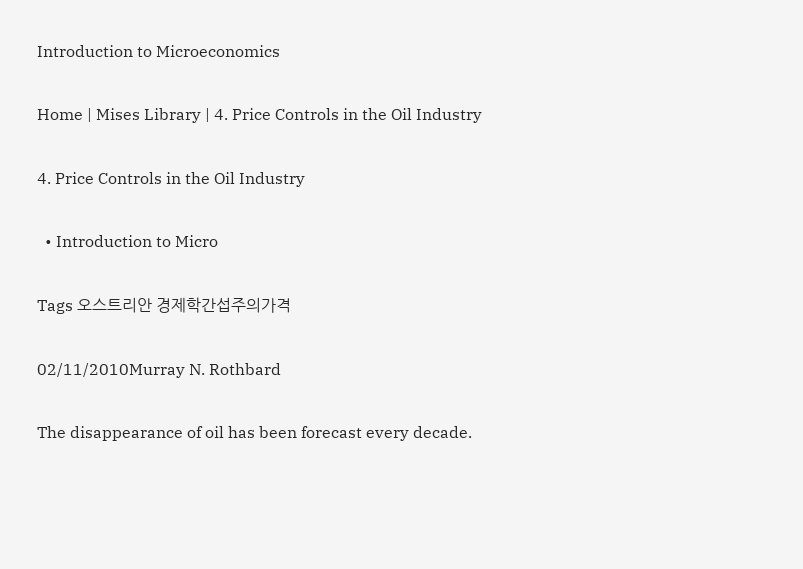Introduction to Microeconomics

Home | Mises Library | 4. Price Controls in the Oil Industry

4. Price Controls in the Oil Industry

  • Introduction to Micro

Tags 오스트리안 경제학간섭주의가격

02/11/2010Murray N. Rothbard

The disappearance of oil has been forecast every decade.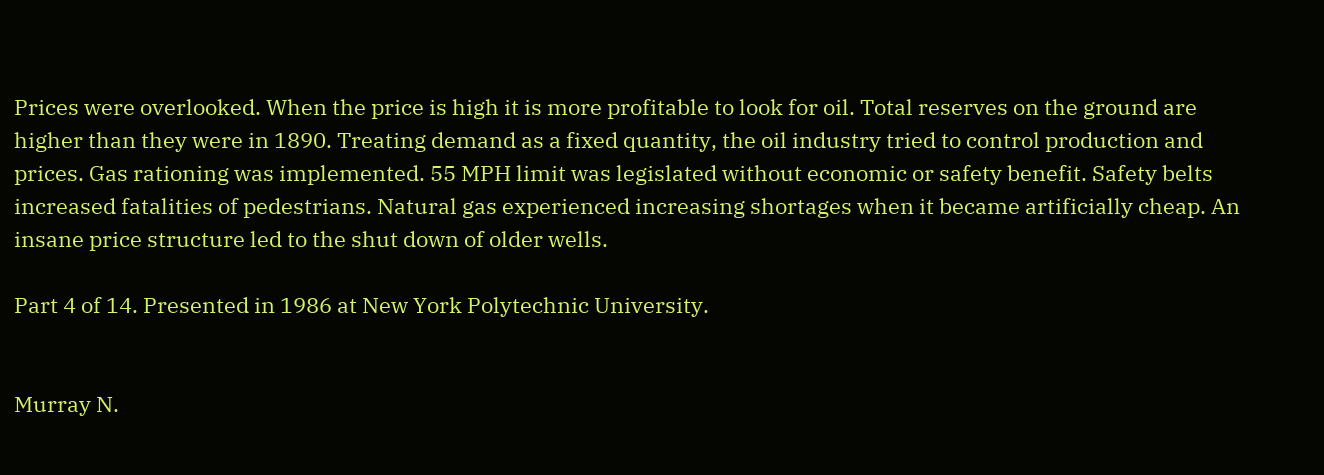Prices were overlooked. When the price is high it is more profitable to look for oil. Total reserves on the ground are higher than they were in 1890. Treating demand as a fixed quantity, the oil industry tried to control production and prices. Gas rationing was implemented. 55 MPH limit was legislated without economic or safety benefit. Safety belts increased fatalities of pedestrians. Natural gas experienced increasing shortages when it became artificially cheap. An insane price structure led to the shut down of older wells.

Part 4 of 14. Presented in 1986 at New York Polytechnic University.


Murray N.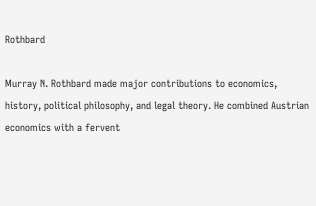Rothbard

Murray N. Rothbard made major contributions to economics, history, political philosophy, and legal theory. He combined Austrian economics with a fervent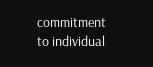commitment to individual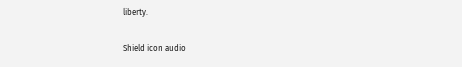liberty.

Shield icon audio